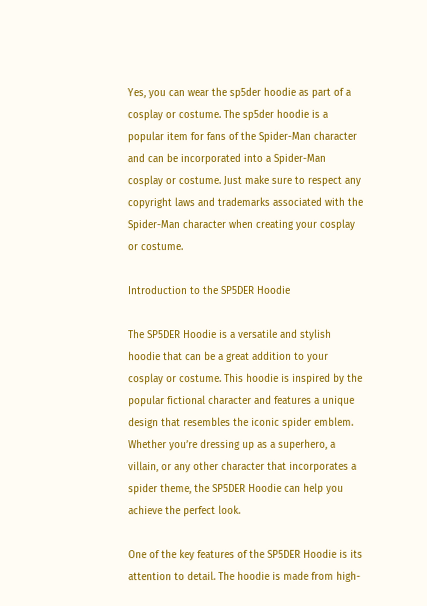Yes, you can wear the sp5der hoodie as part of a cosplay or costume. The sp5der hoodie is a popular item for fans of the Spider-Man character and can be incorporated into a Spider-Man cosplay or costume. Just make sure to respect any copyright laws and trademarks associated with the Spider-Man character when creating your cosplay or costume.

Introduction to the SP5DER Hoodie

The SP5DER Hoodie is a versatile and stylish hoodie that can be a great addition to your cosplay or costume. This hoodie is inspired by the popular fictional character and features a unique design that resembles the iconic spider emblem. Whether you’re dressing up as a superhero, a villain, or any other character that incorporates a spider theme, the SP5DER Hoodie can help you achieve the perfect look.

One of the key features of the SP5DER Hoodie is its attention to detail. The hoodie is made from high-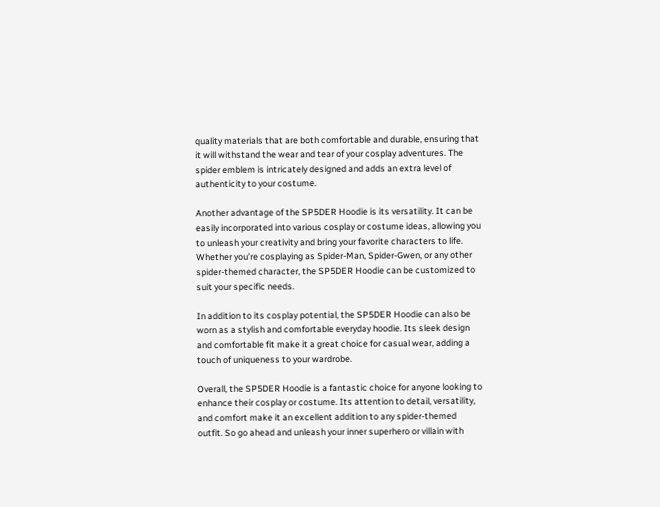quality materials that are both comfortable and durable, ensuring that it will withstand the wear and tear of your cosplay adventures. The spider emblem is intricately designed and adds an extra level of authenticity to your costume.

Another advantage of the SP5DER Hoodie is its versatility. It can be easily incorporated into various cosplay or costume ideas, allowing you to unleash your creativity and bring your favorite characters to life. Whether you’re cosplaying as Spider-Man, Spider-Gwen, or any other spider-themed character, the SP5DER Hoodie can be customized to suit your specific needs.

In addition to its cosplay potential, the SP5DER Hoodie can also be worn as a stylish and comfortable everyday hoodie. Its sleek design and comfortable fit make it a great choice for casual wear, adding a touch of uniqueness to your wardrobe.

Overall, the SP5DER Hoodie is a fantastic choice for anyone looking to enhance their cosplay or costume. Its attention to detail, versatility, and comfort make it an excellent addition to any spider-themed outfit. So go ahead and unleash your inner superhero or villain with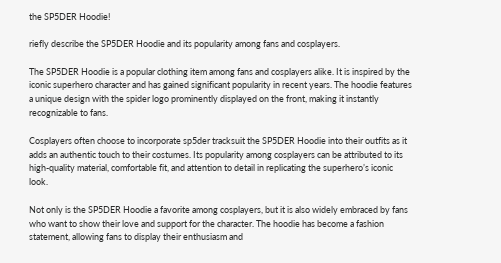the SP5DER Hoodie!

riefly describe the SP5DER Hoodie and its popularity among fans and cosplayers.

The SP5DER Hoodie is a popular clothing item among fans and cosplayers alike. It is inspired by the iconic superhero character and has gained significant popularity in recent years. The hoodie features a unique design with the spider logo prominently displayed on the front, making it instantly recognizable to fans.

Cosplayers often choose to incorporate sp5der tracksuit the SP5DER Hoodie into their outfits as it adds an authentic touch to their costumes. Its popularity among cosplayers can be attributed to its high-quality material, comfortable fit, and attention to detail in replicating the superhero’s iconic look.

Not only is the SP5DER Hoodie a favorite among cosplayers, but it is also widely embraced by fans who want to show their love and support for the character. The hoodie has become a fashion statement, allowing fans to display their enthusiasm and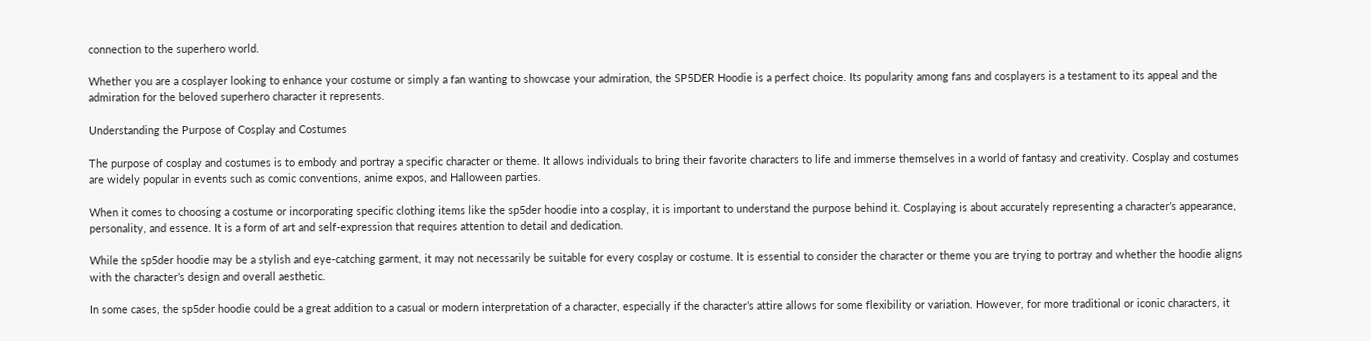connection to the superhero world.

Whether you are a cosplayer looking to enhance your costume or simply a fan wanting to showcase your admiration, the SP5DER Hoodie is a perfect choice. Its popularity among fans and cosplayers is a testament to its appeal and the admiration for the beloved superhero character it represents.

Understanding the Purpose of Cosplay and Costumes

The purpose of cosplay and costumes is to embody and portray a specific character or theme. It allows individuals to bring their favorite characters to life and immerse themselves in a world of fantasy and creativity. Cosplay and costumes are widely popular in events such as comic conventions, anime expos, and Halloween parties.

When it comes to choosing a costume or incorporating specific clothing items like the sp5der hoodie into a cosplay, it is important to understand the purpose behind it. Cosplaying is about accurately representing a character’s appearance, personality, and essence. It is a form of art and self-expression that requires attention to detail and dedication.

While the sp5der hoodie may be a stylish and eye-catching garment, it may not necessarily be suitable for every cosplay or costume. It is essential to consider the character or theme you are trying to portray and whether the hoodie aligns with the character’s design and overall aesthetic.

In some cases, the sp5der hoodie could be a great addition to a casual or modern interpretation of a character, especially if the character’s attire allows for some flexibility or variation. However, for more traditional or iconic characters, it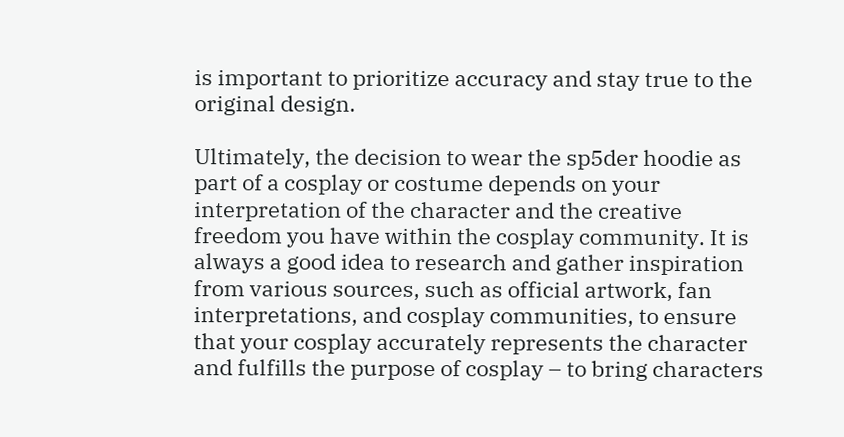is important to prioritize accuracy and stay true to the original design.

Ultimately, the decision to wear the sp5der hoodie as part of a cosplay or costume depends on your interpretation of the character and the creative freedom you have within the cosplay community. It is always a good idea to research and gather inspiration from various sources, such as official artwork, fan interpretations, and cosplay communities, to ensure that your cosplay accurately represents the character and fulfills the purpose of cosplay – to bring characters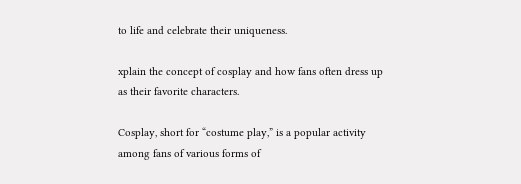to life and celebrate their uniqueness.

xplain the concept of cosplay and how fans often dress up as their favorite characters.

Cosplay, short for “costume play,” is a popular activity among fans of various forms of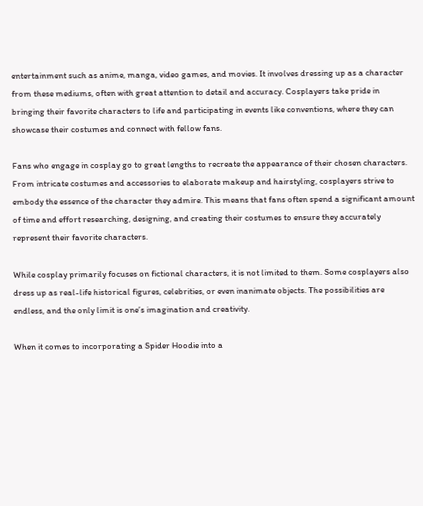entertainment such as anime, manga, video games, and movies. It involves dressing up as a character from these mediums, often with great attention to detail and accuracy. Cosplayers take pride in bringing their favorite characters to life and participating in events like conventions, where they can showcase their costumes and connect with fellow fans.

Fans who engage in cosplay go to great lengths to recreate the appearance of their chosen characters. From intricate costumes and accessories to elaborate makeup and hairstyling, cosplayers strive to embody the essence of the character they admire. This means that fans often spend a significant amount of time and effort researching, designing, and creating their costumes to ensure they accurately represent their favorite characters.

While cosplay primarily focuses on fictional characters, it is not limited to them. Some cosplayers also dress up as real-life historical figures, celebrities, or even inanimate objects. The possibilities are endless, and the only limit is one’s imagination and creativity.

When it comes to incorporating a Spider Hoodie into a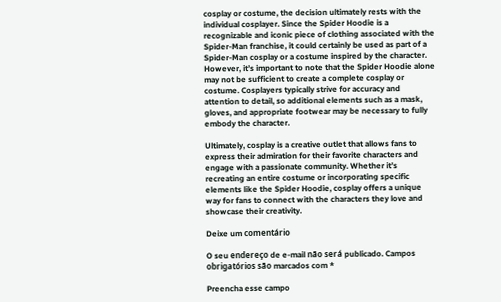cosplay or costume, the decision ultimately rests with the individual cosplayer. Since the Spider Hoodie is a recognizable and iconic piece of clothing associated with the Spider-Man franchise, it could certainly be used as part of a Spider-Man cosplay or a costume inspired by the character. However, it’s important to note that the Spider Hoodie alone may not be sufficient to create a complete cosplay or costume. Cosplayers typically strive for accuracy and attention to detail, so additional elements such as a mask, gloves, and appropriate footwear may be necessary to fully embody the character.

Ultimately, cosplay is a creative outlet that allows fans to express their admiration for their favorite characters and engage with a passionate community. Whether it’s recreating an entire costume or incorporating specific elements like the Spider Hoodie, cosplay offers a unique way for fans to connect with the characters they love and showcase their creativity.

Deixe um comentário

O seu endereço de e-mail não será publicado. Campos obrigatórios são marcados com *

Preencha esse campo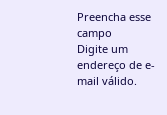Preencha esse campo
Digite um endereço de e-mail válido.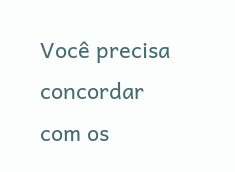Você precisa concordar com os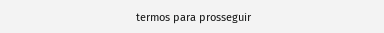termos para prosseguir